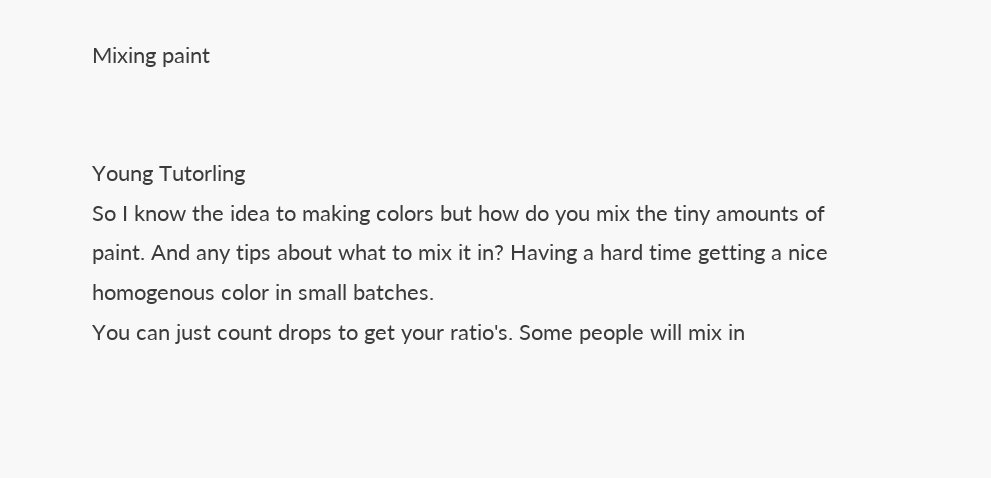Mixing paint


Young Tutorling
So I know the idea to making colors but how do you mix the tiny amounts of paint. And any tips about what to mix it in? Having a hard time getting a nice homogenous color in small batches.
You can just count drops to get your ratio's. Some people will mix in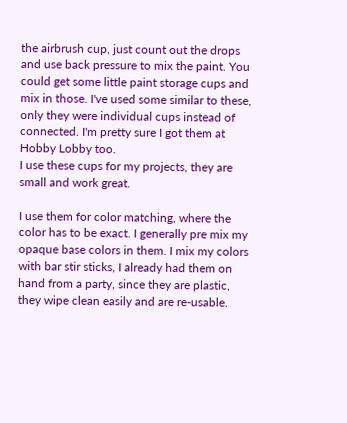the airbrush cup, just count out the drops and use back pressure to mix the paint. You could get some little paint storage cups and mix in those. I've used some similar to these, only they were individual cups instead of connected. I'm pretty sure I got them at Hobby Lobby too.
I use these cups for my projects, they are small and work great.

I use them for color matching, where the color has to be exact. I generally pre mix my opaque base colors in them. I mix my colors with bar stir sticks, I already had them on hand from a party, since they are plastic, they wipe clean easily and are re-usable.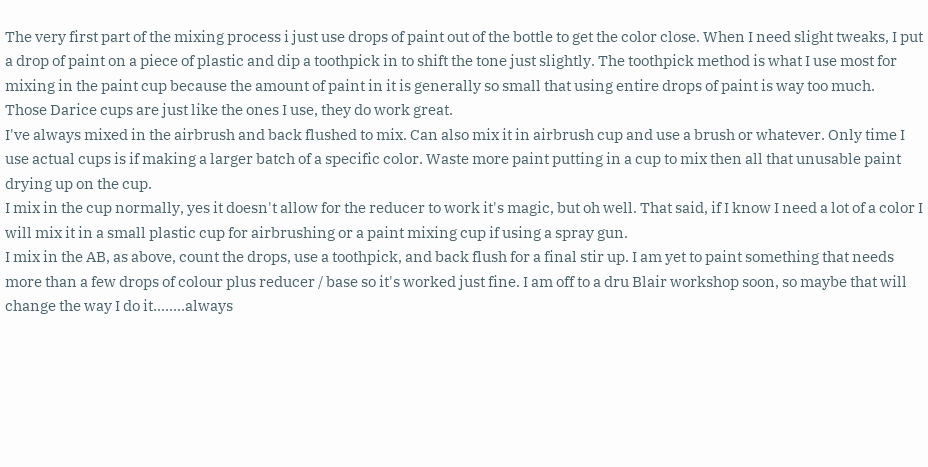The very first part of the mixing process i just use drops of paint out of the bottle to get the color close. When I need slight tweaks, I put a drop of paint on a piece of plastic and dip a toothpick in to shift the tone just slightly. The toothpick method is what I use most for mixing in the paint cup because the amount of paint in it is generally so small that using entire drops of paint is way too much.
Those Darice cups are just like the ones I use, they do work great.
I've always mixed in the airbrush and back flushed to mix. Can also mix it in airbrush cup and use a brush or whatever. Only time I use actual cups is if making a larger batch of a specific color. Waste more paint putting in a cup to mix then all that unusable paint drying up on the cup.
I mix in the cup normally, yes it doesn't allow for the reducer to work it's magic, but oh well. That said, if I know I need a lot of a color I will mix it in a small plastic cup for airbrushing or a paint mixing cup if using a spray gun.
I mix in the AB, as above, count the drops, use a toothpick, and back flush for a final stir up. I am yet to paint something that needs more than a few drops of colour plus reducer / base so it's worked just fine. I am off to a dru Blair workshop soon, so maybe that will change the way I do it........always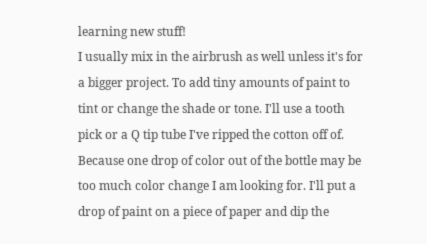learning new stuff!
I usually mix in the airbrush as well unless it's for a bigger project. To add tiny amounts of paint to tint or change the shade or tone. I'll use a tooth pick or a Q tip tube I've ripped the cotton off of. Because one drop of color out of the bottle may be too much color change I am looking for. I'll put a drop of paint on a piece of paper and dip the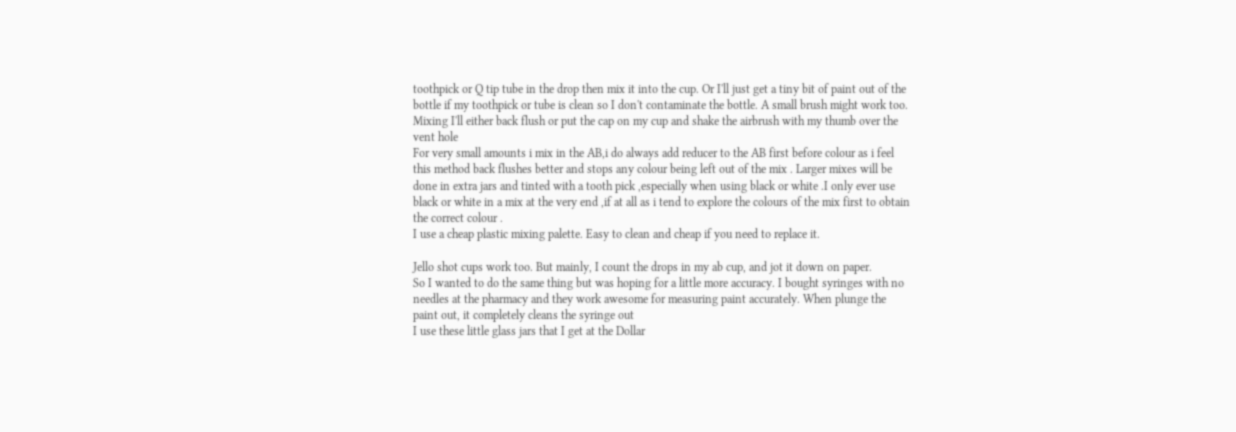toothpick or Q tip tube in the drop then mix it into the cup. Or I'll just get a tiny bit of paint out of the bottle if my toothpick or tube is clean so I don't contaminate the bottle. A small brush might work too. Mixing I'll either back flush or put the cap on my cup and shake the airbrush with my thumb over the vent hole
For very small amounts i mix in the AB,i do always add reducer to the AB first before colour as i feel this method back flushes better and stops any colour being left out of the mix . Larger mixes will be done in extra jars and tinted with a tooth pick ,especially when using black or white .I only ever use black or white in a mix at the very end ,if at all as i tend to explore the colours of the mix first to obtain the correct colour .
I use a cheap plastic mixing palette. Easy to clean and cheap if you need to replace it.

Jello shot cups work too. But mainly, I count the drops in my ab cup, and jot it down on paper.
So I wanted to do the same thing but was hoping for a little more accuracy. I bought syringes with no needles at the pharmacy and they work awesome for measuring paint accurately. When plunge the paint out, it completely cleans the syringe out
I use these little glass jars that I get at the Dollar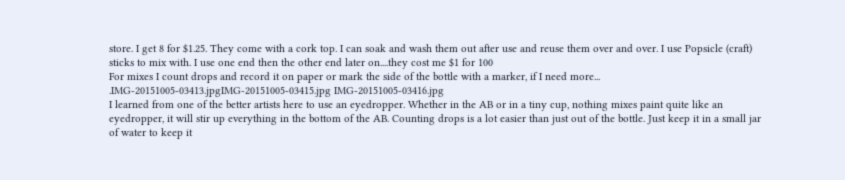store. I get 8 for $1.25. They come with a cork top. I can soak and wash them out after use and reuse them over and over. I use Popsicle (craft) sticks to mix with. I use one end then the other end later on....they cost me $1 for 100
For mixes I count drops and record it on paper or mark the side of the bottle with a marker, if I need more...
.IMG-20151005-03413.jpgIMG-20151005-03415.jpg IMG-20151005-03416.jpg
I learned from one of the better artists here to use an eyedropper. Whether in the AB or in a tiny cup, nothing mixes paint quite like an eyedropper, it will stir up everything in the bottom of the AB. Counting drops is a lot easier than just out of the bottle. Just keep it in a small jar of water to keep it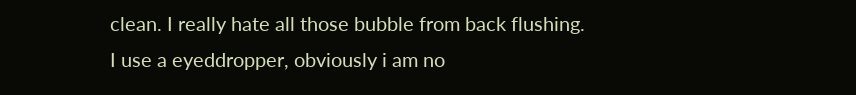clean. I really hate all those bubble from back flushing.
I use a eyeddropper, obviously i am no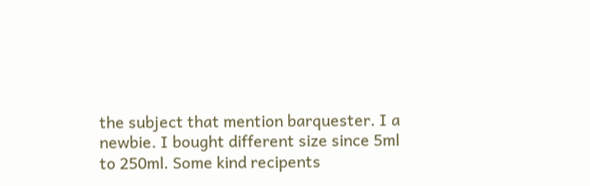the subject that mention barquester. I a newbie. I bought different size since 5ml to 250ml. Some kind recipents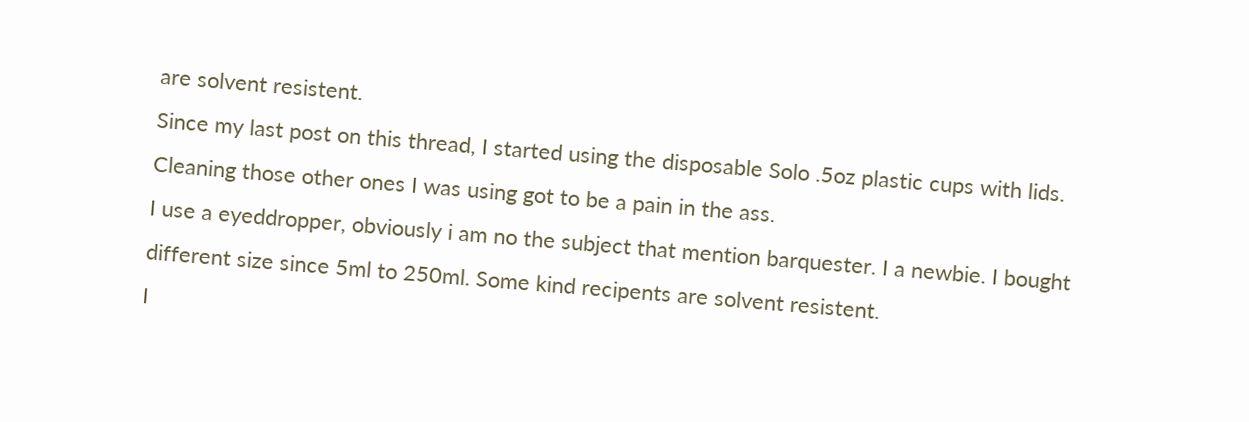are solvent resistent.
Since my last post on this thread, I started using the disposable Solo .5oz plastic cups with lids. Cleaning those other ones I was using got to be a pain in the ass.
I use a eyeddropper, obviously i am no the subject that mention barquester. I a newbie. I bought different size since 5ml to 250ml. Some kind recipents are solvent resistent.
I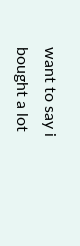want to say i bought a lot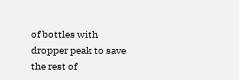of bottles with dropper peak to save the rest of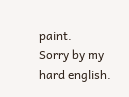paint.
Sorry by my hard english.